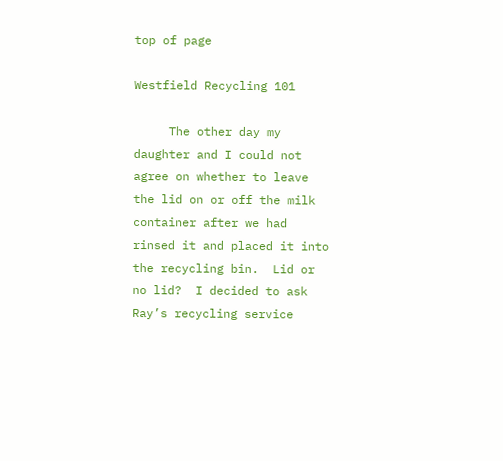top of page

Westfield Recycling 101

     The other day my daughter and I could not agree on whether to leave the lid on or off the milk container after we had rinsed it and placed it into the recycling bin.  Lid or no lid?  I decided to ask Ray’s recycling service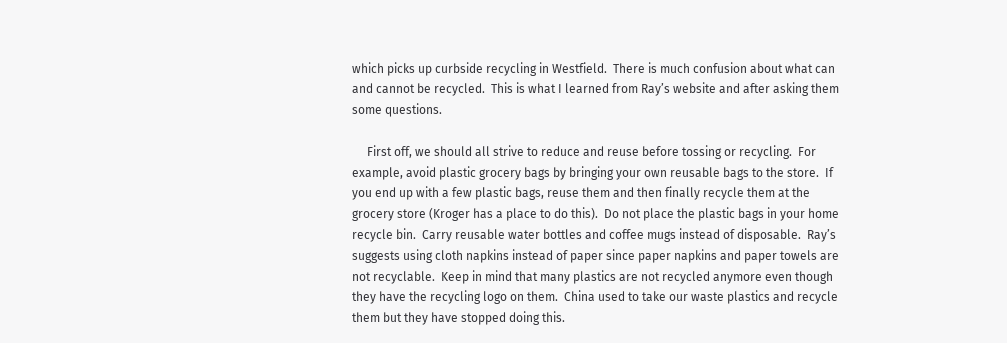which picks up curbside recycling in Westfield.  There is much confusion about what can and cannot be recycled.  This is what I learned from Ray’s website and after asking them some questions.

     First off, we should all strive to reduce and reuse before tossing or recycling.  For example, avoid plastic grocery bags by bringing your own reusable bags to the store.  If you end up with a few plastic bags, reuse them and then finally recycle them at the grocery store (Kroger has a place to do this).  Do not place the plastic bags in your home recycle bin.  Carry reusable water bottles and coffee mugs instead of disposable.  Ray’s suggests using cloth napkins instead of paper since paper napkins and paper towels are not recyclable.  Keep in mind that many plastics are not recycled anymore even though they have the recycling logo on them.  China used to take our waste plastics and recycle them but they have stopped doing this.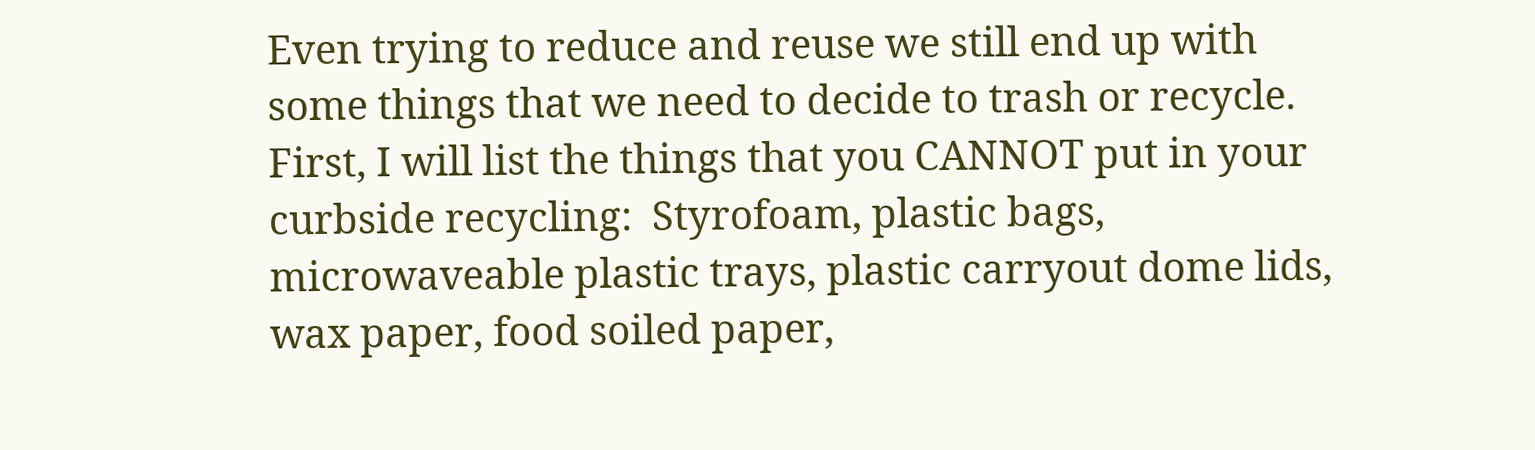Even trying to reduce and reuse we still end up with some things that we need to decide to trash or recycle.  First, I will list the things that you CANNOT put in your curbside recycling:  Styrofoam, plastic bags, microwaveable plastic trays, plastic carryout dome lids, wax paper, food soiled paper,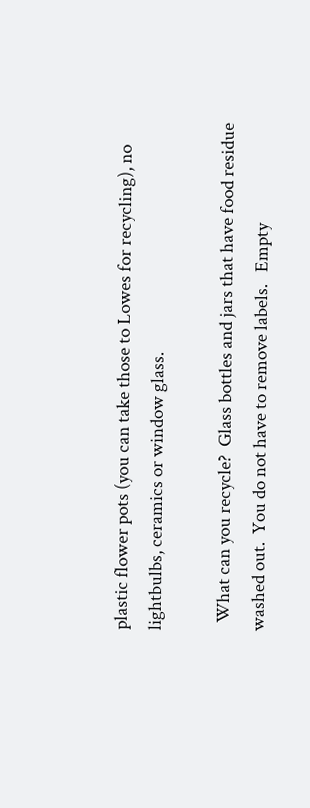plastic flower pots (you can take those to Lowes for recycling), no lightbulbs, ceramics or window glass.

  What can you recycle?  Glass bottles and jars that have food residue washed out.  You do not have to remove labels.   Empty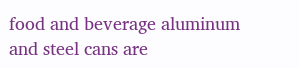food and beverage aluminum and steel cans are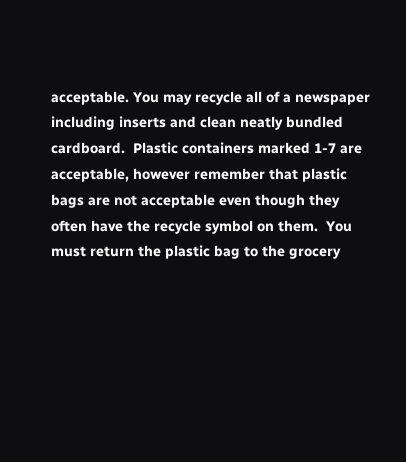acceptable. You may recycle all of a newspaper including inserts and clean neatly bundled cardboard.  Plastic containers marked 1-7 are acceptable, however remember that plastic bags are not acceptable even though they often have the recycle symbol on them.  You must return the plastic bag to the grocery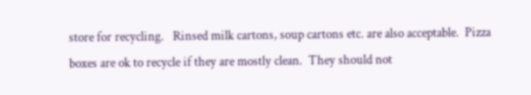store for recycling.   Rinsed milk cartons, soup cartons etc. are also acceptable.  Pizza boxes are ok to recycle if they are mostly clean.  They should not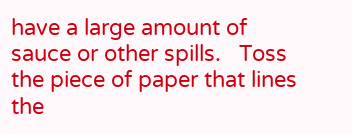have a large amount of sauce or other spills.   Toss the piece of paper that lines the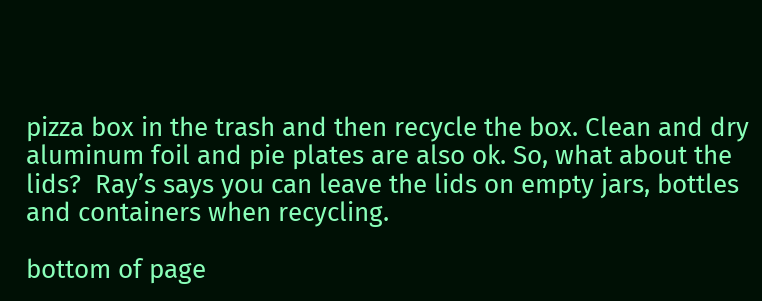pizza box in the trash and then recycle the box. Clean and dry aluminum foil and pie plates are also ok. So, what about the lids?  Ray’s says you can leave the lids on empty jars, bottles and containers when recycling.

bottom of page